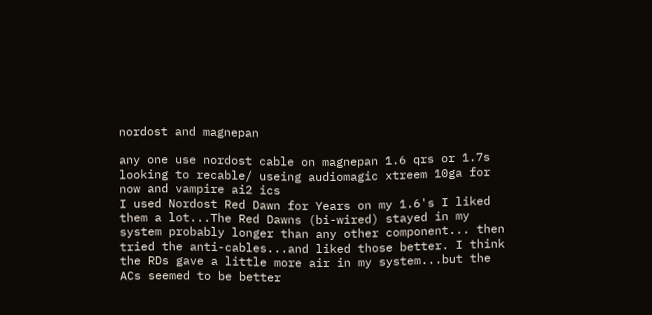nordost and magnepan

any one use nordost cable on magnepan 1.6 qrs or 1.7s looking to recable/ useing audiomagic xtreem 10ga for now and vampire ai2 ics
I used Nordost Red Dawn for Years on my 1.6's I liked them a lot...The Red Dawns (bi-wired) stayed in my system probably longer than any other component... then tried the anti-cables...and liked those better. I think the RDs gave a little more air in my system...but the ACs seemed to be better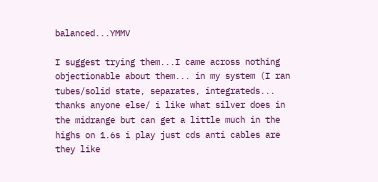balanced...YMMV

I suggest trying them...I came across nothing objectionable about them... in my system (I ran tubes/solid state, separates, integrateds...
thanks anyone else/ i like what silver does in the midrange but can get a little much in the highs on 1.6s i play just cds anti cables are they like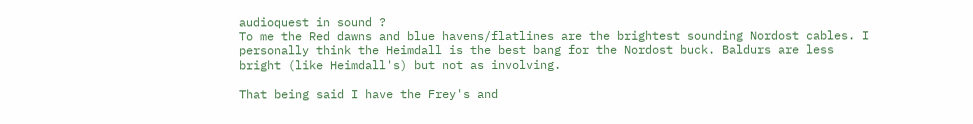audioquest in sound ?
To me the Red dawns and blue havens/flatlines are the brightest sounding Nordost cables. I personally think the Heimdall is the best bang for the Nordost buck. Baldurs are less bright (like Heimdall's) but not as involving.

That being said I have the Frey's and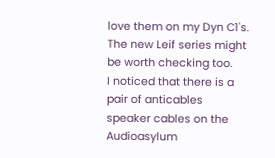love them on my Dyn C1's. The new Leif series might be worth checking too.
I noticed that there is a pair of anticables speaker cables on the Audioasylum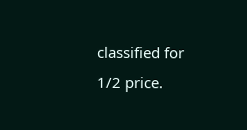classified for 1/2 price.